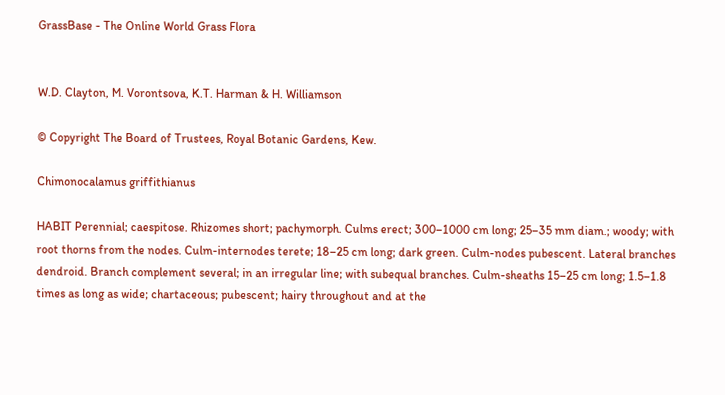GrassBase - The Online World Grass Flora


W.D. Clayton, M. Vorontsova, K.T. Harman & H. Williamson

© Copyright The Board of Trustees, Royal Botanic Gardens, Kew.

Chimonocalamus griffithianus

HABIT Perennial; caespitose. Rhizomes short; pachymorph. Culms erect; 300–1000 cm long; 25–35 mm diam.; woody; with root thorns from the nodes. Culm-internodes terete; 18–25 cm long; dark green. Culm-nodes pubescent. Lateral branches dendroid. Branch complement several; in an irregular line; with subequal branches. Culm-sheaths 15–25 cm long; 1.5–1.8 times as long as wide; chartaceous; pubescent; hairy throughout and at the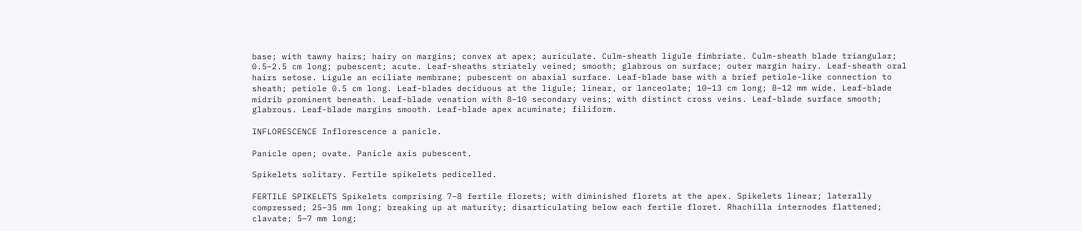base; with tawny hairs; hairy on margins; convex at apex; auriculate. Culm-sheath ligule fimbriate. Culm-sheath blade triangular; 0.5–2.5 cm long; pubescent; acute. Leaf-sheaths striately veined; smooth; glabrous on surface; outer margin hairy. Leaf-sheath oral hairs setose. Ligule an eciliate membrane; pubescent on abaxial surface. Leaf-blade base with a brief petiole-like connection to sheath; petiole 0.5 cm long. Leaf-blades deciduous at the ligule; linear, or lanceolate; 10–13 cm long; 8–12 mm wide. Leaf-blade midrib prominent beneath. Leaf-blade venation with 8–10 secondary veins; with distinct cross veins. Leaf-blade surface smooth; glabrous. Leaf-blade margins smooth. Leaf-blade apex acuminate; filiform.

INFLORESCENCE Inflorescence a panicle.

Panicle open; ovate. Panicle axis pubescent.

Spikelets solitary. Fertile spikelets pedicelled.

FERTILE SPIKELETS Spikelets comprising 7–8 fertile florets; with diminished florets at the apex. Spikelets linear; laterally compressed; 25–35 mm long; breaking up at maturity; disarticulating below each fertile floret. Rhachilla internodes flattened; clavate; 5–7 mm long;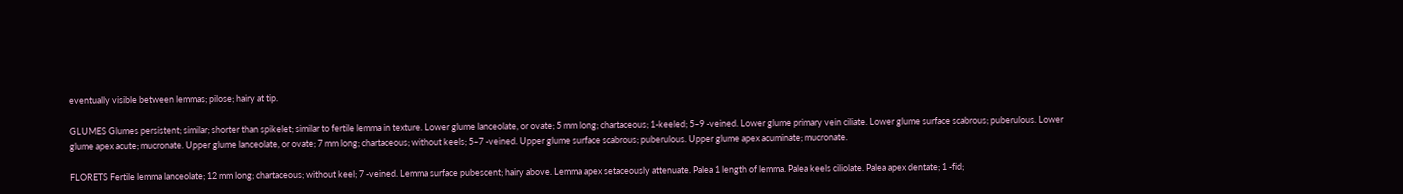eventually visible between lemmas; pilose; hairy at tip.

GLUMES Glumes persistent; similar; shorter than spikelet; similar to fertile lemma in texture. Lower glume lanceolate, or ovate; 5 mm long; chartaceous; 1-keeled; 5–9 -veined. Lower glume primary vein ciliate. Lower glume surface scabrous; puberulous. Lower glume apex acute; mucronate. Upper glume lanceolate, or ovate; 7 mm long; chartaceous; without keels; 5–7 -veined. Upper glume surface scabrous; puberulous. Upper glume apex acuminate; mucronate.

FLORETS Fertile lemma lanceolate; 12 mm long; chartaceous; without keel; 7 -veined. Lemma surface pubescent; hairy above. Lemma apex setaceously attenuate. Palea 1 length of lemma. Palea keels ciliolate. Palea apex dentate; 1 -fid;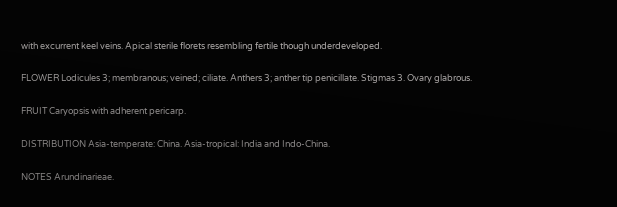with excurrent keel veins. Apical sterile florets resembling fertile though underdeveloped.

FLOWER Lodicules 3; membranous; veined; ciliate. Anthers 3; anther tip penicillate. Stigmas 3. Ovary glabrous.

FRUIT Caryopsis with adherent pericarp.

DISTRIBUTION Asia-temperate: China. Asia-tropical: India and Indo-China.

NOTES Arundinarieae.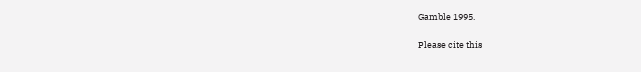Gamble 1995.

Please cite this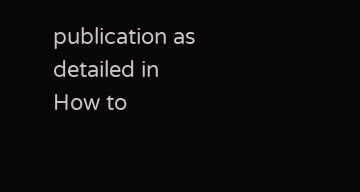publication as detailed in How to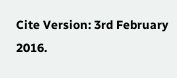Cite Version: 3rd February 2016.